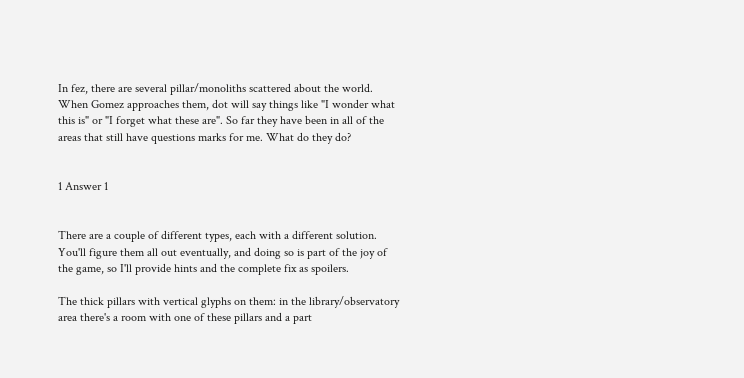In fez, there are several pillar/monoliths scattered about the world. When Gomez approaches them, dot will say things like "I wonder what this is" or "I forget what these are". So far they have been in all of the areas that still have questions marks for me. What do they do?


1 Answer 1


There are a couple of different types, each with a different solution. You'll figure them all out eventually, and doing so is part of the joy of the game, so I'll provide hints and the complete fix as spoilers.

The thick pillars with vertical glyphs on them: in the library/observatory area there's a room with one of these pillars and a part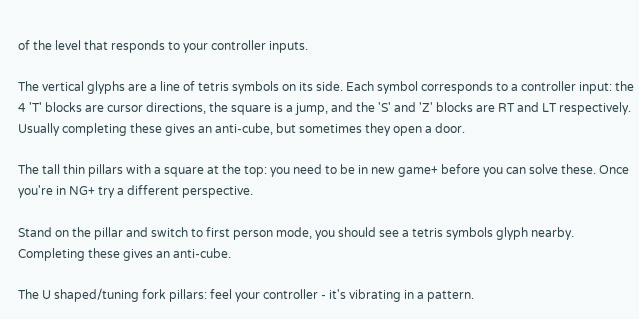of the level that responds to your controller inputs.

The vertical glyphs are a line of tetris symbols on its side. Each symbol corresponds to a controller input: the 4 'T' blocks are cursor directions, the square is a jump, and the 'S' and 'Z' blocks are RT and LT respectively. Usually completing these gives an anti-cube, but sometimes they open a door.

The tall thin pillars with a square at the top: you need to be in new game+ before you can solve these. Once you're in NG+ try a different perspective.

Stand on the pillar and switch to first person mode, you should see a tetris symbols glyph nearby. Completing these gives an anti-cube.

The U shaped/tuning fork pillars: feel your controller - it's vibrating in a pattern.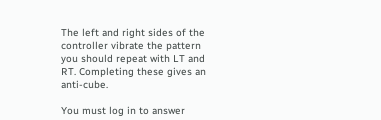The left and right sides of the controller vibrate the pattern you should repeat with LT and RT. Completing these gives an anti-cube.

You must log in to answer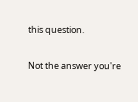this question.

Not the answer you're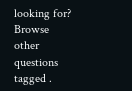looking for? Browse other questions tagged .